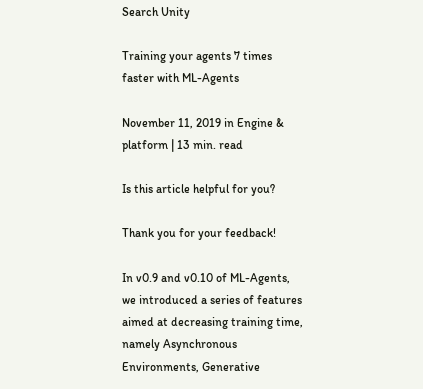Search Unity

Training your agents 7 times faster with ML-Agents

November 11, 2019 in Engine & platform | 13 min. read

Is this article helpful for you?

Thank you for your feedback!

In v0.9 and v0.10 of ML-Agents, we introduced a series of features aimed at decreasing training time, namely Asynchronous Environments, Generative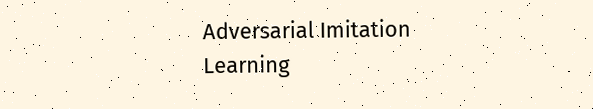Adversarial Imitation Learning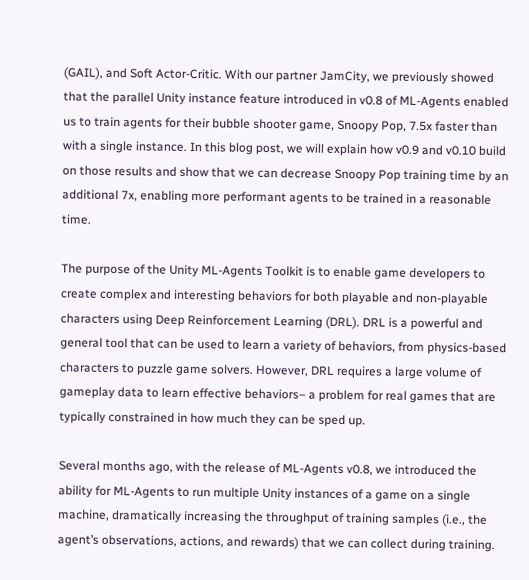(GAIL), and Soft Actor-Critic. With our partner JamCity, we previously showed that the parallel Unity instance feature introduced in v0.8 of ML-Agents enabled us to train agents for their bubble shooter game, Snoopy Pop, 7.5x faster than with a single instance. In this blog post, we will explain how v0.9 and v0.10 build on those results and show that we can decrease Snoopy Pop training time by an additional 7x, enabling more performant agents to be trained in a reasonable time.

The purpose of the Unity ML-Agents Toolkit is to enable game developers to create complex and interesting behaviors for both playable and non-playable characters using Deep Reinforcement Learning (DRL). DRL is a powerful and general tool that can be used to learn a variety of behaviors, from physics-based characters to puzzle game solvers. However, DRL requires a large volume of gameplay data to learn effective behaviors– a problem for real games that are typically constrained in how much they can be sped up.

Several months ago, with the release of ML-Agents v0.8, we introduced the ability for ML-Agents to run multiple Unity instances of a game on a single machine, dramatically increasing the throughput of training samples (i.e., the agent’s observations, actions, and rewards) that we can collect during training.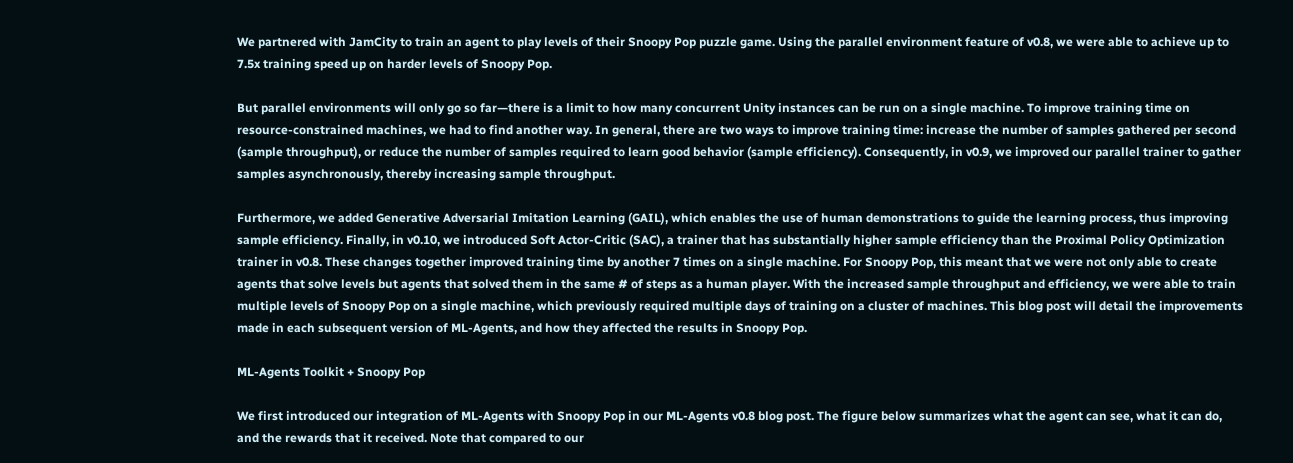We partnered with JamCity to train an agent to play levels of their Snoopy Pop puzzle game. Using the parallel environment feature of v0.8, we were able to achieve up to 7.5x training speed up on harder levels of Snoopy Pop.

But parallel environments will only go so far—there is a limit to how many concurrent Unity instances can be run on a single machine. To improve training time on resource-constrained machines, we had to find another way. In general, there are two ways to improve training time: increase the number of samples gathered per second (sample throughput), or reduce the number of samples required to learn good behavior (sample efficiency). Consequently, in v0.9, we improved our parallel trainer to gather samples asynchronously, thereby increasing sample throughput.

Furthermore, we added Generative Adversarial Imitation Learning (GAIL), which enables the use of human demonstrations to guide the learning process, thus improving sample efficiency. Finally, in v0.10, we introduced Soft Actor-Critic (SAC), a trainer that has substantially higher sample efficiency than the Proximal Policy Optimization trainer in v0.8. These changes together improved training time by another 7 times on a single machine. For Snoopy Pop, this meant that we were not only able to create agents that solve levels but agents that solved them in the same # of steps as a human player. With the increased sample throughput and efficiency, we were able to train multiple levels of Snoopy Pop on a single machine, which previously required multiple days of training on a cluster of machines. This blog post will detail the improvements made in each subsequent version of ML-Agents, and how they affected the results in Snoopy Pop.

ML-Agents Toolkit + Snoopy Pop

We first introduced our integration of ML-Agents with Snoopy Pop in our ML-Agents v0.8 blog post. The figure below summarizes what the agent can see, what it can do, and the rewards that it received. Note that compared to our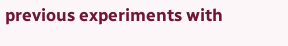previous experiments with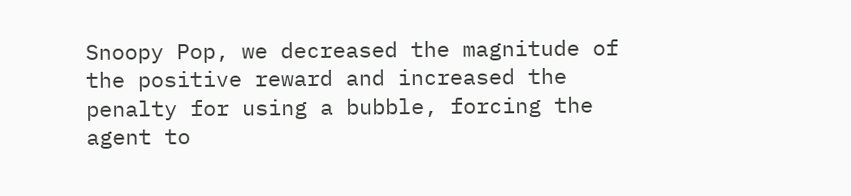Snoopy Pop, we decreased the magnitude of the positive reward and increased the penalty for using a bubble, forcing the agent to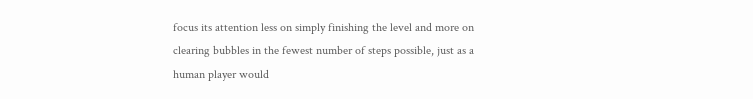focus its attention less on simply finishing the level and more on clearing bubbles in the fewest number of steps possible, just as a human player would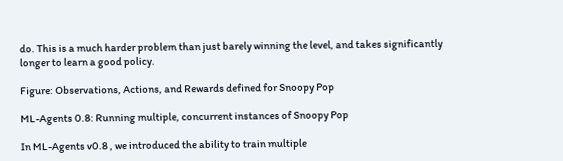do. This is a much harder problem than just barely winning the level, and takes significantly longer to learn a good policy.

Figure: Observations, Actions, and Rewards defined for Snoopy Pop

ML-Agents 0.8: Running multiple, concurrent instances of Snoopy Pop

In ML-Agents v0.8 , we introduced the ability to train multiple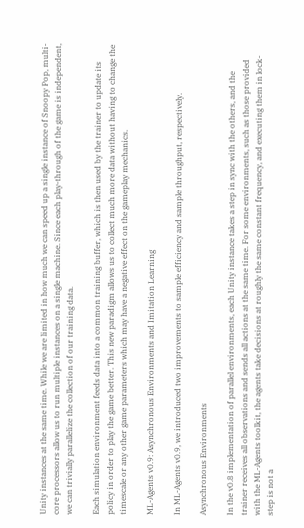Unity instances at the same time. While we are limited in how much we can speed up a single instance of Snoopy Pop, multi-core processors allow us to run multiple instances on a single machine. Since each play-through of the game is independent, we can trivially parallelize the collection of our training data.

Each simulation environment feeds data into a common training buffer, which is then used by the trainer to update its policy in order to play the game better. This new paradigm allows us to collect much more data without having to change the timescale or any other game parameters which may have a negative effect on the gameplay mechanics.

ML-Agents v0.9: Asynchronous Environments and Imitation Learning

In ML-Agents v0.9, we introduced two improvements to sample efficiency and sample throughput, respectively.

Asynchronous Environments

In the v0.8 implementation of parallel environments, each Unity instance takes a step in sync with the others, and the trainer receives all observations and sends all actions at the same time. For some environments, such as those provided with the ML-Agents toolkit, the agents take decisions at roughly the same constant frequency, and executing them in lock-step is not a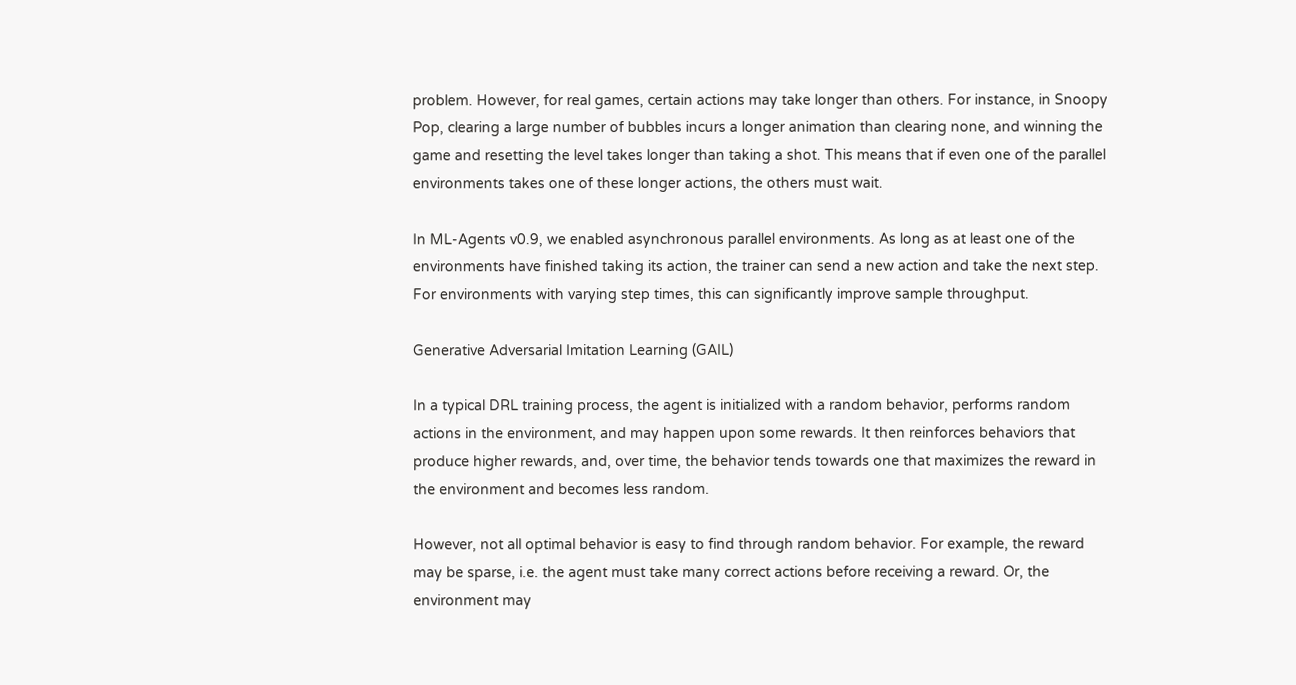problem. However, for real games, certain actions may take longer than others. For instance, in Snoopy Pop, clearing a large number of bubbles incurs a longer animation than clearing none, and winning the game and resetting the level takes longer than taking a shot. This means that if even one of the parallel environments takes one of these longer actions, the others must wait.

In ML-Agents v0.9, we enabled asynchronous parallel environments. As long as at least one of the environments have finished taking its action, the trainer can send a new action and take the next step. For environments with varying step times, this can significantly improve sample throughput.

Generative Adversarial Imitation Learning (GAIL)

In a typical DRL training process, the agent is initialized with a random behavior, performs random actions in the environment, and may happen upon some rewards. It then reinforces behaviors that produce higher rewards, and, over time, the behavior tends towards one that maximizes the reward in the environment and becomes less random.

However, not all optimal behavior is easy to find through random behavior. For example, the reward may be sparse, i.e. the agent must take many correct actions before receiving a reward. Or, the environment may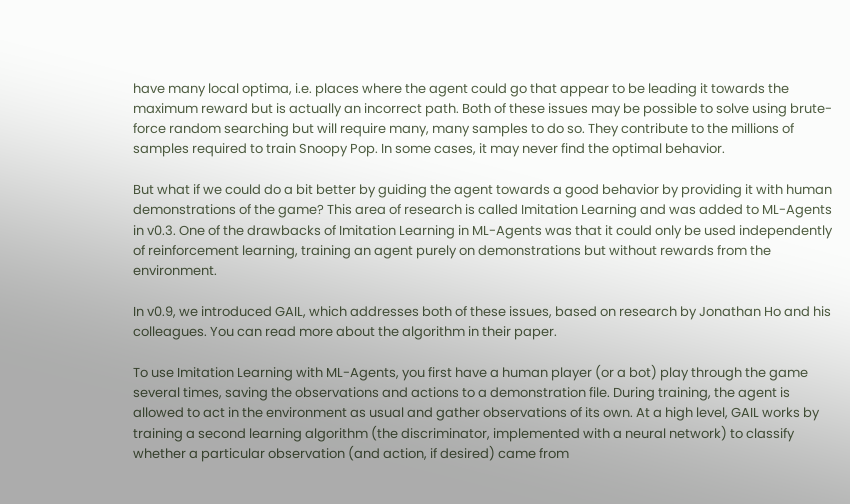have many local optima, i.e. places where the agent could go that appear to be leading it towards the maximum reward but is actually an incorrect path. Both of these issues may be possible to solve using brute-force random searching but will require many, many samples to do so. They contribute to the millions of samples required to train Snoopy Pop. In some cases, it may never find the optimal behavior.

But what if we could do a bit better by guiding the agent towards a good behavior by providing it with human demonstrations of the game? This area of research is called Imitation Learning and was added to ML-Agents in v0.3. One of the drawbacks of Imitation Learning in ML-Agents was that it could only be used independently of reinforcement learning, training an agent purely on demonstrations but without rewards from the environment.

In v0.9, we introduced GAIL, which addresses both of these issues, based on research by Jonathan Ho and his colleagues. You can read more about the algorithm in their paper.

To use Imitation Learning with ML-Agents, you first have a human player (or a bot) play through the game several times, saving the observations and actions to a demonstration file. During training, the agent is allowed to act in the environment as usual and gather observations of its own. At a high level, GAIL works by training a second learning algorithm (the discriminator, implemented with a neural network) to classify whether a particular observation (and action, if desired) came from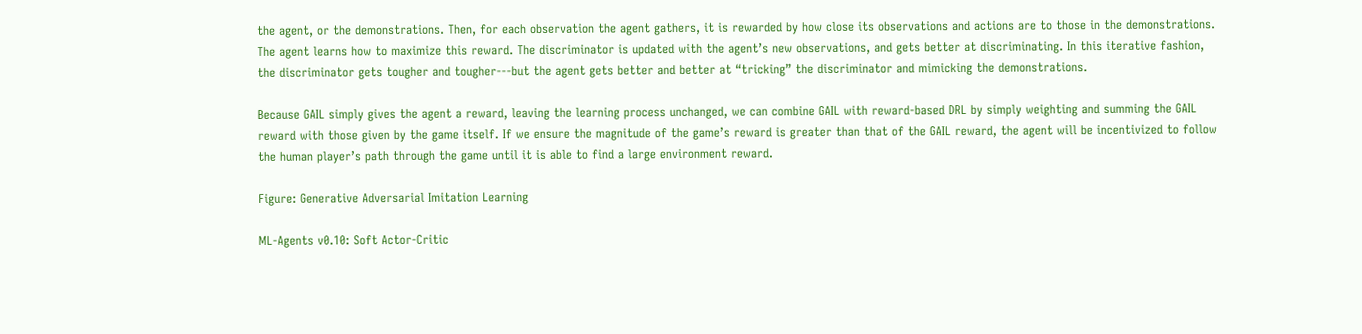the agent, or the demonstrations. Then, for each observation the agent gathers, it is rewarded by how close its observations and actions are to those in the demonstrations. The agent learns how to maximize this reward. The discriminator is updated with the agent’s new observations, and gets better at discriminating. In this iterative fashion, the discriminator gets tougher and tougher---but the agent gets better and better at “tricking” the discriminator and mimicking the demonstrations.

Because GAIL simply gives the agent a reward, leaving the learning process unchanged, we can combine GAIL with reward-based DRL by simply weighting and summing the GAIL reward with those given by the game itself. If we ensure the magnitude of the game’s reward is greater than that of the GAIL reward, the agent will be incentivized to follow the human player’s path through the game until it is able to find a large environment reward.

Figure: Generative Adversarial Imitation Learning

ML-Agents v0.10: Soft Actor-Critic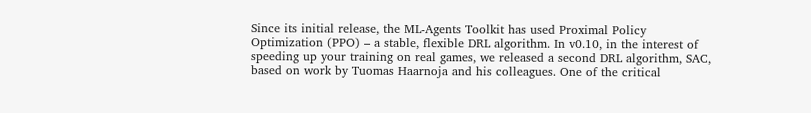Since its initial release, the ML-Agents Toolkit has used Proximal Policy Optimization (PPO) – a stable, flexible DRL algorithm. In v0.10, in the interest of speeding up your training on real games, we released a second DRL algorithm, SAC, based on work by Tuomas Haarnoja and his colleagues. One of the critical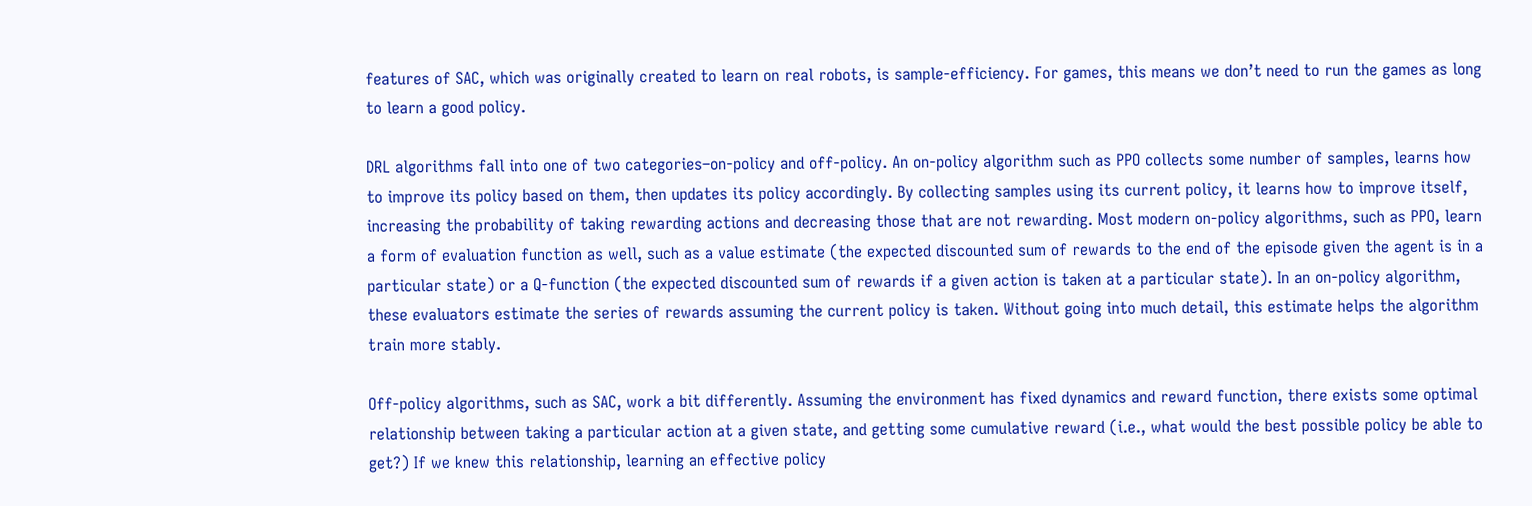features of SAC, which was originally created to learn on real robots, is sample-efficiency. For games, this means we don’t need to run the games as long to learn a good policy.

DRL algorithms fall into one of two categories–on-policy and off-policy. An on-policy algorithm such as PPO collects some number of samples, learns how to improve its policy based on them, then updates its policy accordingly. By collecting samples using its current policy, it learns how to improve itself, increasing the probability of taking rewarding actions and decreasing those that are not rewarding. Most modern on-policy algorithms, such as PPO, learn a form of evaluation function as well, such as a value estimate (the expected discounted sum of rewards to the end of the episode given the agent is in a particular state) or a Q-function (the expected discounted sum of rewards if a given action is taken at a particular state). In an on-policy algorithm, these evaluators estimate the series of rewards assuming the current policy is taken. Without going into much detail, this estimate helps the algorithm train more stably.

Off-policy algorithms, such as SAC, work a bit differently. Assuming the environment has fixed dynamics and reward function, there exists some optimal relationship between taking a particular action at a given state, and getting some cumulative reward (i.e., what would the best possible policy be able to get?) If we knew this relationship, learning an effective policy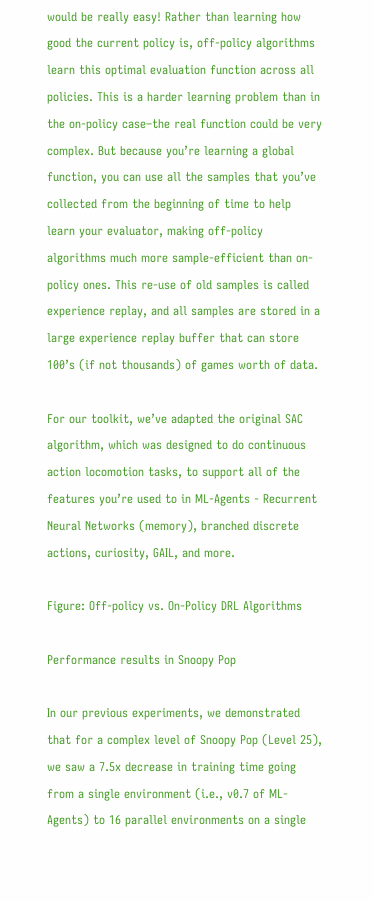would be really easy! Rather than learning how good the current policy is, off-policy algorithms learn this optimal evaluation function across all policies. This is a harder learning problem than in the on-policy case–the real function could be very complex. But because you’re learning a global function, you can use all the samples that you’ve collected from the beginning of time to help learn your evaluator, making off-policy algorithms much more sample-efficient than on-policy ones. This re-use of old samples is called experience replay, and all samples are stored in a large experience replay buffer that can store 100’s (if not thousands) of games worth of data.

For our toolkit, we’ve adapted the original SAC algorithm, which was designed to do continuous action locomotion tasks, to support all of the features you’re used to in ML-Agents - Recurrent Neural Networks (memory), branched discrete actions, curiosity, GAIL, and more.

Figure: Off-policy vs. On-Policy DRL Algorithms

Performance results in Snoopy Pop

In our previous experiments, we demonstrated that for a complex level of Snoopy Pop (Level 25), we saw a 7.5x decrease in training time going from a single environment (i.e., v0.7 of ML-Agents) to 16 parallel environments on a single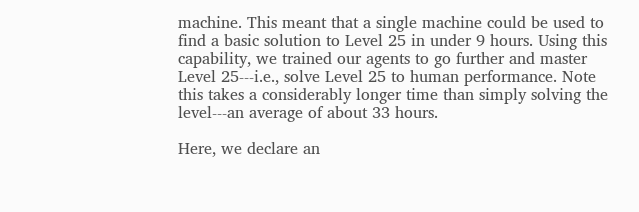machine. This meant that a single machine could be used to find a basic solution to Level 25 in under 9 hours. Using this capability, we trained our agents to go further and master Level 25---i.e., solve Level 25 to human performance. Note this takes a considerably longer time than simply solving the level---an average of about 33 hours.

Here, we declare an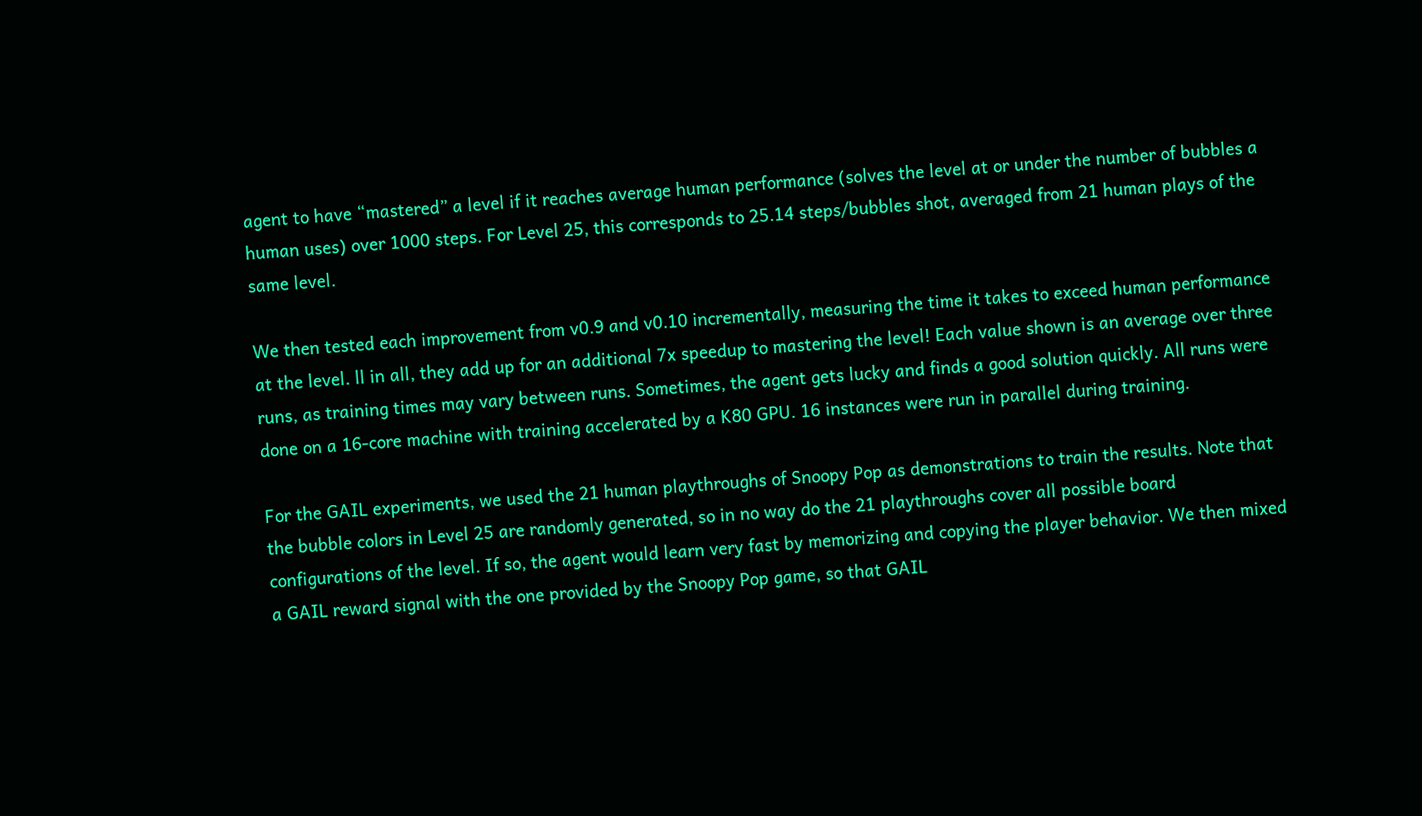agent to have “mastered” a level if it reaches average human performance (solves the level at or under the number of bubbles a human uses) over 1000 steps. For Level 25, this corresponds to 25.14 steps/bubbles shot, averaged from 21 human plays of the same level.

We then tested each improvement from v0.9 and v0.10 incrementally, measuring the time it takes to exceed human performance at the level. ll in all, they add up for an additional 7x speedup to mastering the level! Each value shown is an average over three runs, as training times may vary between runs. Sometimes, the agent gets lucky and finds a good solution quickly. All runs were done on a 16-core machine with training accelerated by a K80 GPU. 16 instances were run in parallel during training.

For the GAIL experiments, we used the 21 human playthroughs of Snoopy Pop as demonstrations to train the results. Note that the bubble colors in Level 25 are randomly generated, so in no way do the 21 playthroughs cover all possible board configurations of the level. If so, the agent would learn very fast by memorizing and copying the player behavior. We then mixed a GAIL reward signal with the one provided by the Snoopy Pop game, so that GAIL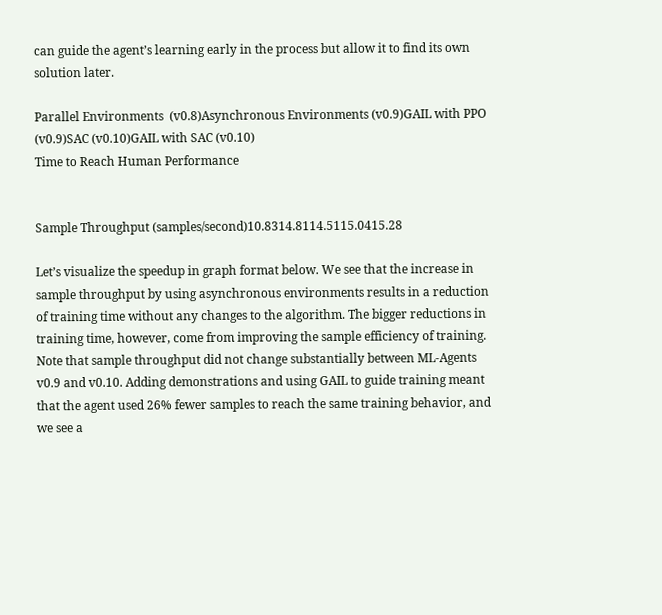can guide the agent’s learning early in the process but allow it to find its own solution later.

Parallel Environments  (v0.8)Asynchronous Environments (v0.9)GAIL with PPO (v0.9)SAC (v0.10)GAIL with SAC (v0.10)
Time to Reach Human Performance


Sample Throughput (samples/second)10.8314.8114.5115.0415.28

Let’s visualize the speedup in graph format below. We see that the increase in sample throughput by using asynchronous environments results in a reduction of training time without any changes to the algorithm. The bigger reductions in training time, however, come from improving the sample efficiency of training. Note that sample throughput did not change substantially between ML-Agents v0.9 and v0.10. Adding demonstrations and using GAIL to guide training meant that the agent used 26% fewer samples to reach the same training behavior, and we see a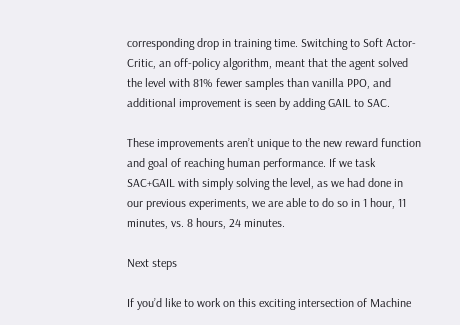corresponding drop in training time. Switching to Soft Actor-Critic, an off-policy algorithm, meant that the agent solved the level with 81% fewer samples than vanilla PPO, and additional improvement is seen by adding GAIL to SAC.

These improvements aren’t unique to the new reward function and goal of reaching human performance. If we task SAC+GAIL with simply solving the level, as we had done in our previous experiments, we are able to do so in 1 hour, 11 minutes, vs. 8 hours, 24 minutes.

Next steps

If you’d like to work on this exciting intersection of Machine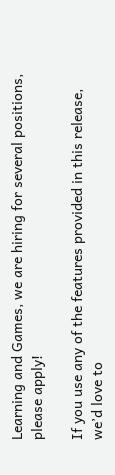Learning and Games, we are hiring for several positions, please apply!

If you use any of the features provided in this release, we’d love to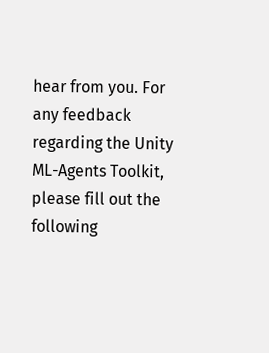hear from you. For any feedback regarding the Unity ML-Agents Toolkit, please fill out the following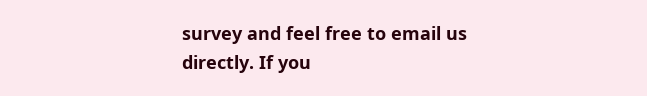survey and feel free to email us directly. If you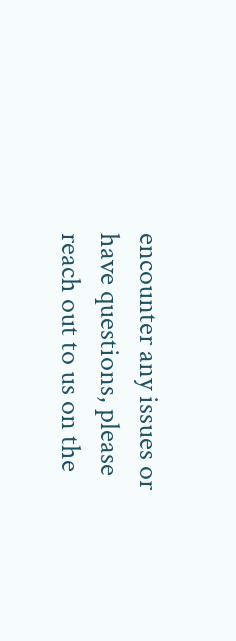encounter any issues or have questions, please reach out to us on the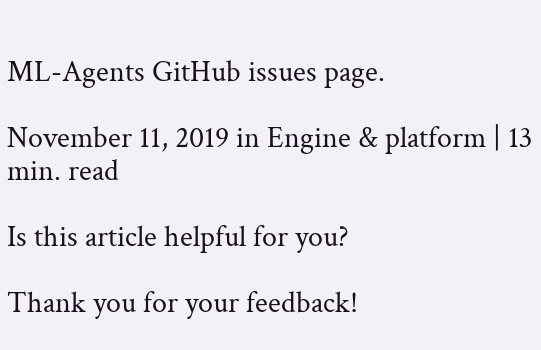ML-Agents GitHub issues page.

November 11, 2019 in Engine & platform | 13 min. read

Is this article helpful for you?

Thank you for your feedback!